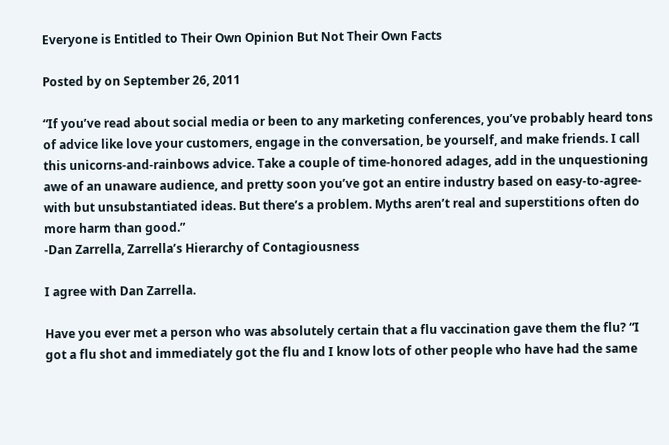Everyone is Entitled to Their Own Opinion But Not Their Own Facts

Posted by on September 26, 2011

“If you’ve read about social media or been to any marketing conferences, you’ve probably heard tons of advice like love your customers, engage in the conversation, be yourself, and make friends. I call this unicorns-and-rainbows advice. Take a couple of time-honored adages, add in the unquestioning awe of an unaware audience, and pretty soon you’ve got an entire industry based on easy-to-agree-with but unsubstantiated ideas. But there’s a problem. Myths aren’t real and superstitions often do more harm than good.”
-Dan Zarrella, Zarrella’s Hierarchy of Contagiousness

I agree with Dan Zarrella.

Have you ever met a person who was absolutely certain that a flu vaccination gave them the flu? “I got a flu shot and immediately got the flu and I know lots of other people who have had the same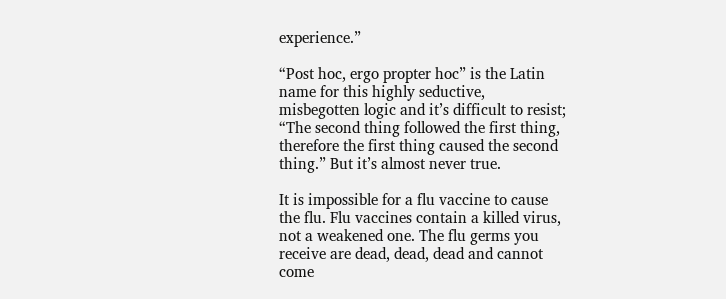experience.”

“Post hoc, ergo propter hoc” is the Latin name for this highly seductive, misbegotten logic and it’s difficult to resist; “The second thing followed the first thing, therefore the first thing caused the second thing.” But it’s almost never true.

It is impossible for a flu vaccine to cause the flu. Flu vaccines contain a killed virus, not a weakened one. The flu germs you receive are dead, dead, dead and cannot come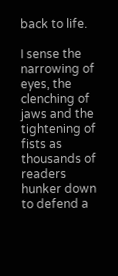back to life.

I sense the narrowing of eyes, the clenching of jaws and the tightening of fists as thousands of readers hunker down to defend a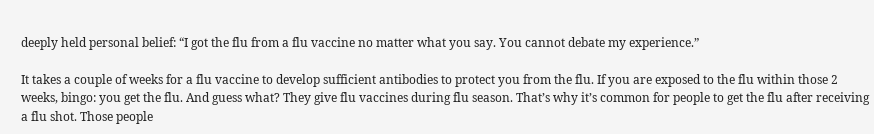deeply held personal belief: “I got the flu from a flu vaccine no matter what you say. You cannot debate my experience.”

It takes a couple of weeks for a flu vaccine to develop sufficient antibodies to protect you from the flu. If you are exposed to the flu within those 2 weeks, bingo: you get the flu. And guess what? They give flu vaccines during flu season. That’s why it’s common for people to get the flu after receiving a flu shot. Those people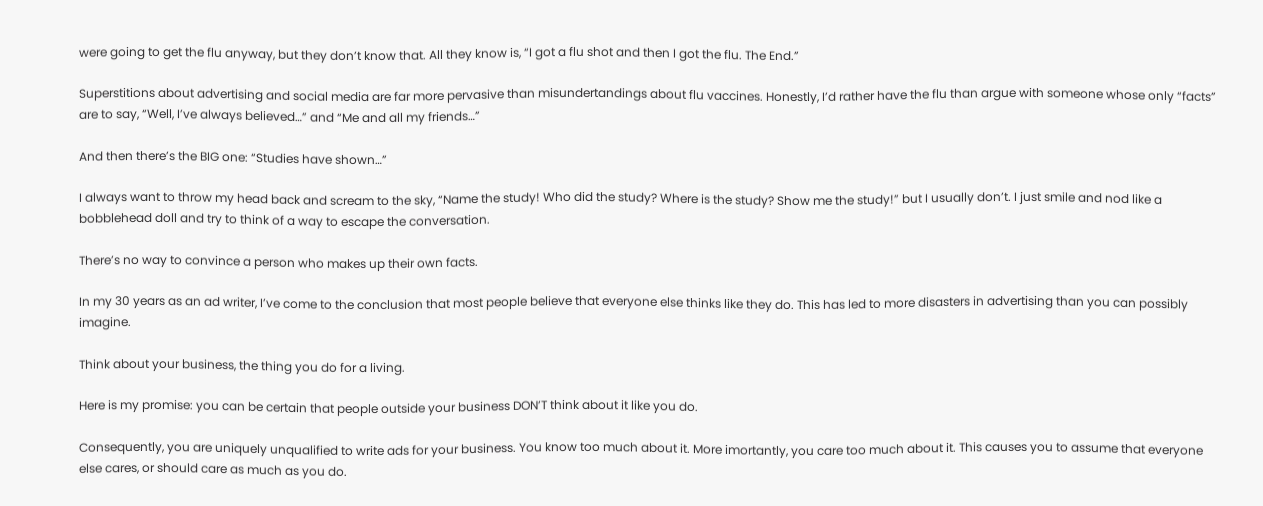were going to get the flu anyway, but they don’t know that. All they know is, “I got a flu shot and then I got the flu. The End.”

Superstitions about advertising and social media are far more pervasive than misundertandings about flu vaccines. Honestly, I’d rather have the flu than argue with someone whose only “facts” are to say, “Well, I’ve always believed…” and “Me and all my friends…”

And then there’s the BIG one: “Studies have shown…”

I always want to throw my head back and scream to the sky, “Name the study! Who did the study? Where is the study? Show me the study!” but I usually don’t. I just smile and nod like a bobblehead doll and try to think of a way to escape the conversation.

There’s no way to convince a person who makes up their own facts.

In my 30 years as an ad writer, I’ve come to the conclusion that most people believe that everyone else thinks like they do. This has led to more disasters in advertising than you can possibly imagine.

Think about your business, the thing you do for a living.

Here is my promise: you can be certain that people outside your business DON’T think about it like you do.

Consequently, you are uniquely unqualified to write ads for your business. You know too much about it. More imortantly, you care too much about it. This causes you to assume that everyone else cares, or should care as much as you do.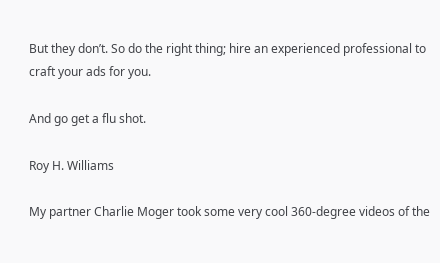But they don’t. So do the right thing; hire an experienced professional to craft your ads for you.

And go get a flu shot.

Roy H. Williams

My partner Charlie Moger took some very cool 360-degree videos of the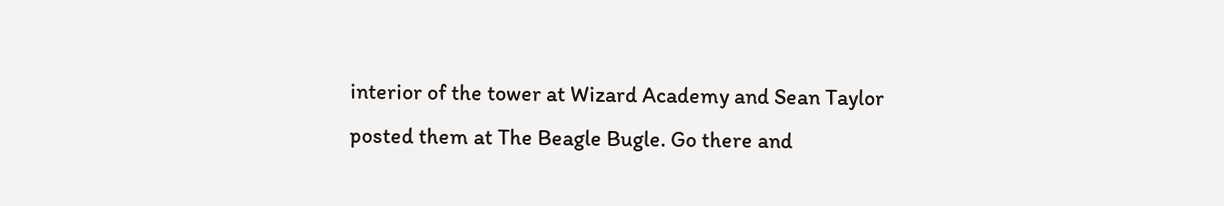interior of the tower at Wizard Academy and Sean Taylor posted them at The Beagle Bugle. Go there and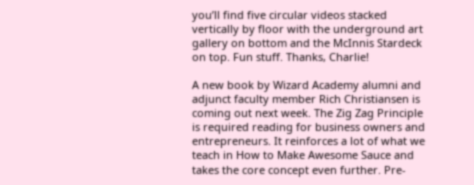you’ll find five circular videos stacked vertically by floor with the underground art gallery on bottom and the McInnis Stardeck on top. Fun stuff. Thanks, Charlie!

A new book by Wizard Academy alumni and adjunct faculty member Rich Christiansen is coming out next week. The Zig Zag Principle is required reading for business owners and entrepreneurs. It reinforces a lot of what we teach in How to Make Awesome Sauce and takes the core concept even further. Pre-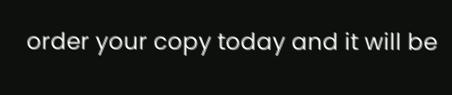order your copy today and it will be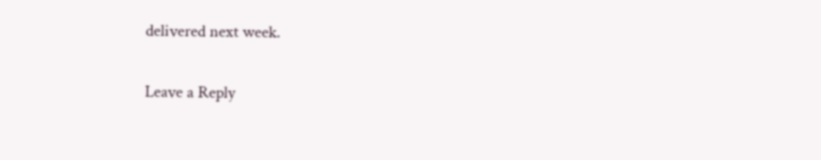delivered next week.

Leave a Reply